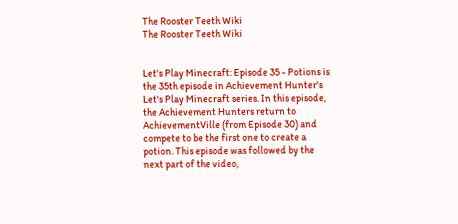The Rooster Teeth Wiki
The Rooster Teeth Wiki


Let's Play Minecraft: Episode 35 - Potions is the 35th episode in Achievement Hunter's Let's Play Minecraft series. In this episode, the Achievement Hunters return to AchievementVille (from Episode 30) and compete to be the first one to create a potion. This episode was followed by the next part of the video,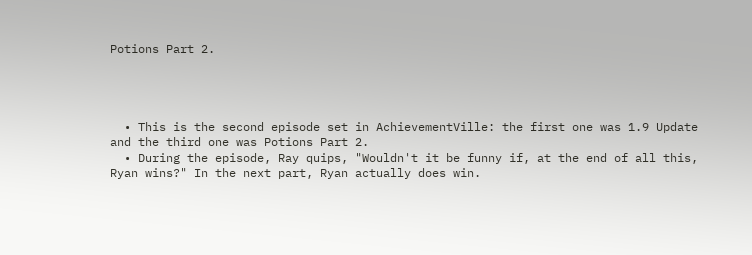Potions Part 2.




  • This is the second episode set in AchievementVille: the first one was 1.9 Update and the third one was Potions Part 2.
  • During the episode, Ray quips, "Wouldn't it be funny if, at the end of all this, Ryan wins?" In the next part, Ryan actually does win.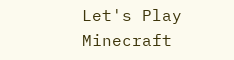Let's Play Minecraft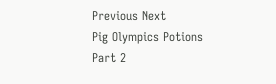Previous Next
Pig Olympics Potions Part 2